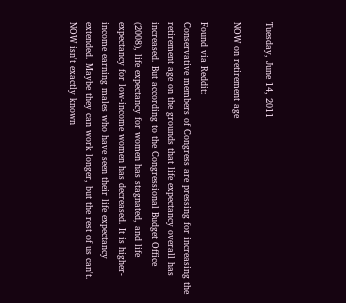Tuesday, June 14, 2011

NOW on retirement age

Found via Reddit:
Conservative members of Congress are pressing for increasing the retirement age on the grounds that life expectancy overall has increased. But according to the Congressional Budget Office (2008), life expectancy for women has stagnated, and life expectancy for low-income women has decreased. It is higher-income earning males who have seen their life expectancy extended. Maybe they can work longer, but the rest of us can't.
NOW isn't exactly known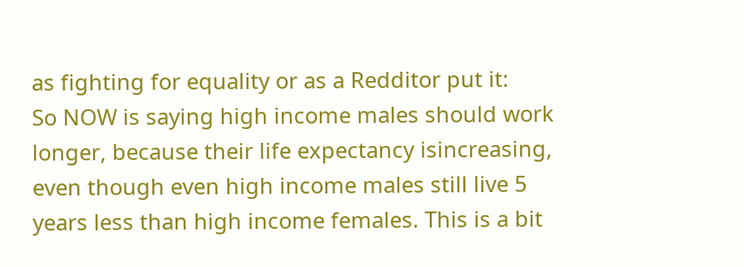as fighting for equality or as a Redditor put it:
So NOW is saying high income males should work longer, because their life expectancy isincreasing, even though even high income males still live 5 years less than high income females. This is a bit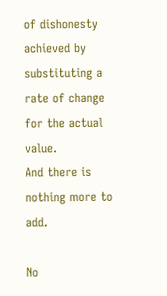of dishonesty achieved by substituting a rate of change for the actual value.
And there is nothing more to add.

No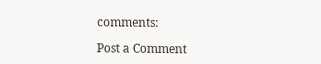comments:

Post a Comment